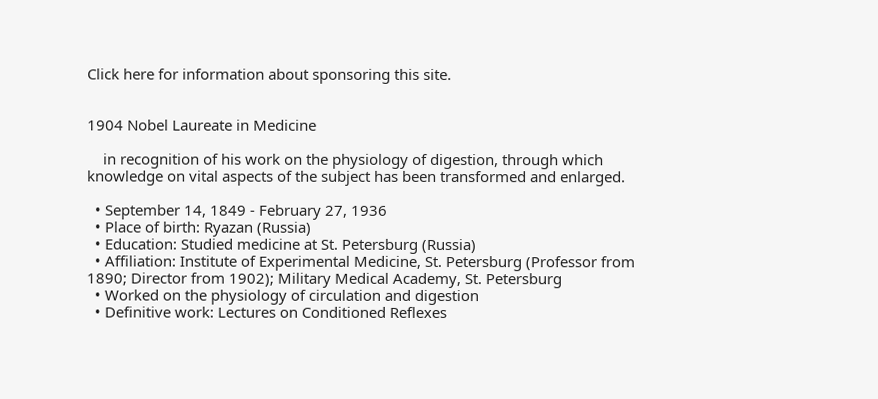Click here for information about sponsoring this site.


1904 Nobel Laureate in Medicine

    in recognition of his work on the physiology of digestion, through which knowledge on vital aspects of the subject has been transformed and enlarged.

  • September 14, 1849 - February 27, 1936
  • Place of birth: Ryazan (Russia)
  • Education: Studied medicine at St. Petersburg (Russia)
  • Affiliation: Institute of Experimental Medicine, St. Petersburg (Professor from 1890; Director from 1902); Military Medical Academy, St. Petersburg
  • Worked on the physiology of circulation and digestion
  • Definitive work: Lectures on Conditioned Reflexes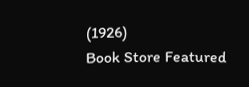(1926)
Book Store Featured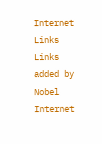Internet Links Links added by Nobel Internet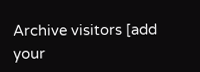Archive visitors [add your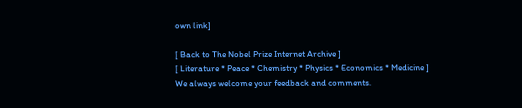own link]

[ Back to The Nobel Prize Internet Archive ]
[ Literature * Peace * Chemistry * Physics * Economics * Medicine ]
We always welcome your feedback and comments.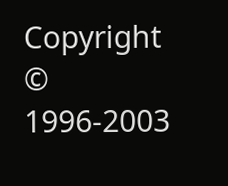Copyright © 1996-2003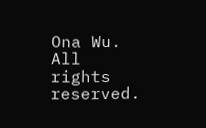Ona Wu. All rights reserved.